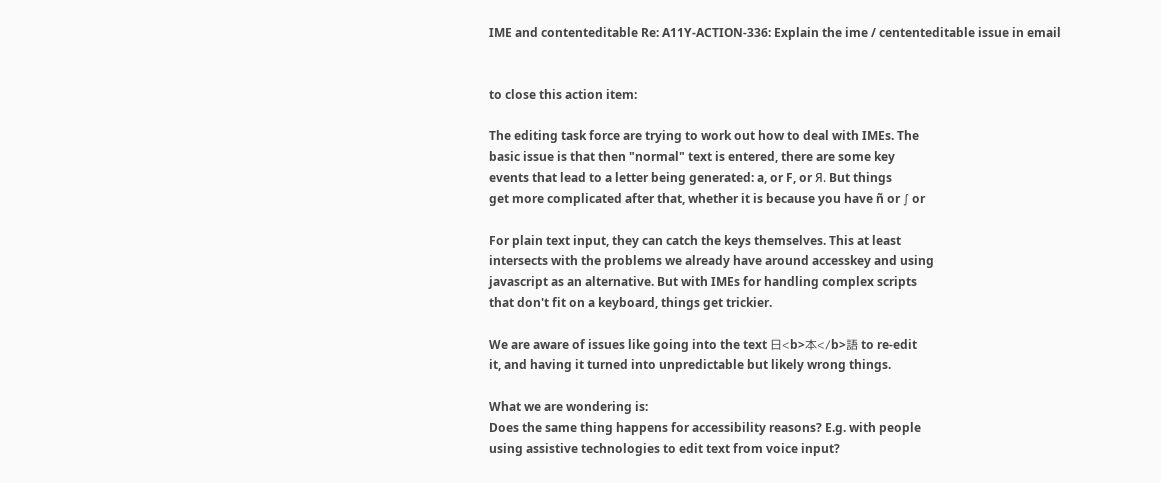IME and contenteditable Re: A11Y-ACTION-336: Explain the ime / cententeditable issue in email


to close this action item:

The editing task force are trying to work out how to deal with IMEs. The
basic issue is that then "normal" text is entered, there are some key
events that lead to a letter being generated: a, or F, or Я. But things
get more complicated after that, whether it is because you have ñ or ∫ or

For plain text input, they can catch the keys themselves. This at least
intersects with the problems we already have around accesskey and using
javascript as an alternative. But with IMEs for handling complex scripts
that don't fit on a keyboard, things get trickier.

We are aware of issues like going into the text 日<b>本</b>語 to re-edit
it, and having it turned into unpredictable but likely wrong things.

What we are wondering is:
Does the same thing happens for accessibility reasons? E.g. with people
using assistive technologies to edit text from voice input?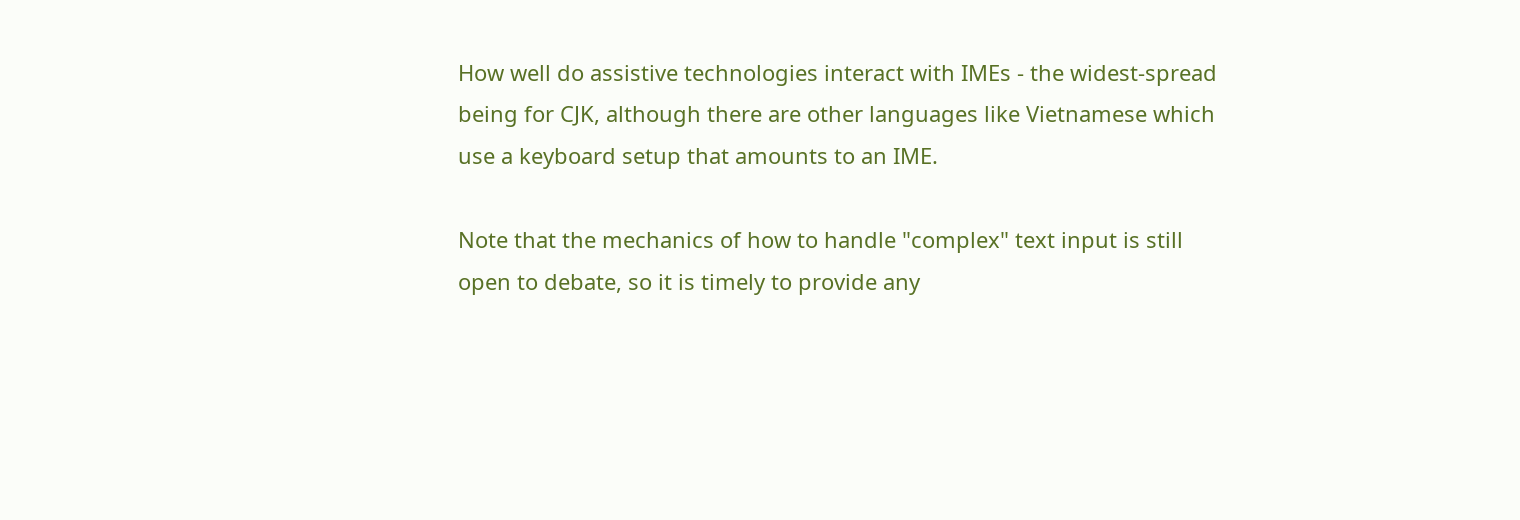How well do assistive technologies interact with IMEs - the widest-spread
being for CJK, although there are other languages like Vietnamese which
use a keyboard setup that amounts to an IME.

Note that the mechanics of how to handle "complex" text input is still
open to debate, so it is timely to provide any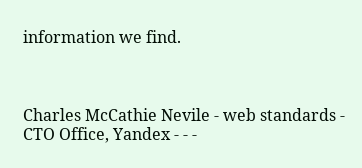information we find.



Charles McCathie Nevile - web standards - CTO Office, Yandex - - -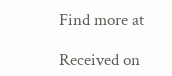Find more at

Received on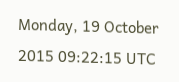Monday, 19 October 2015 09:22:15 UTC